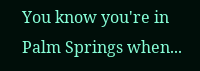You know you're in Palm Springs when...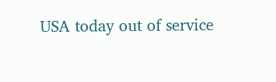USA today out of service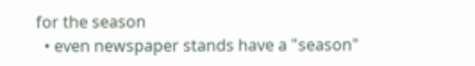for the season
  • even newspaper stands have a "season"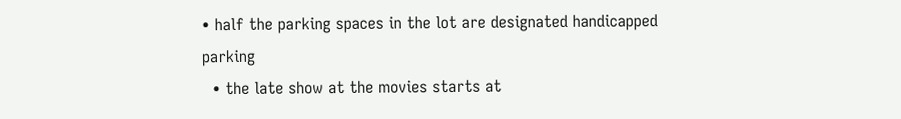• half the parking spaces in the lot are designated handicapped parking
  • the late show at the movies starts at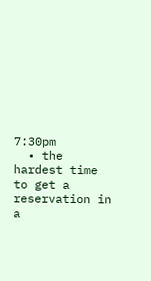7:30pm
  • the hardest time to get a reservation in a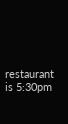restaurant is 5:30pm